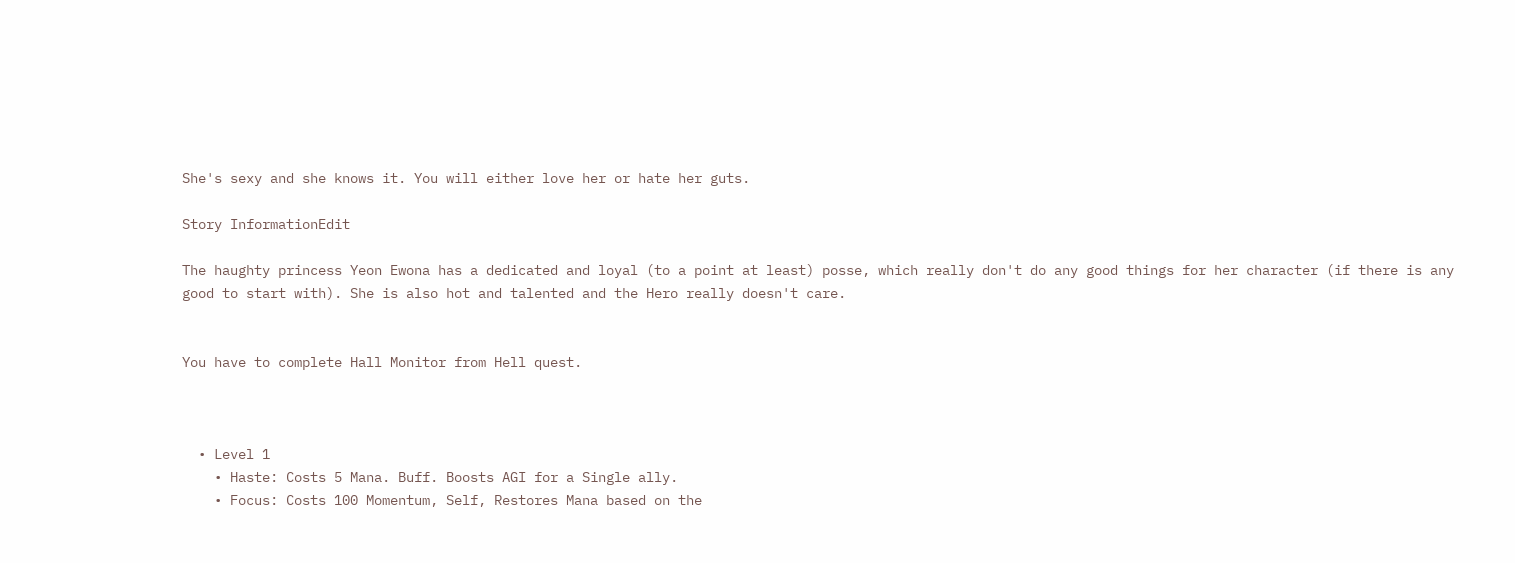She's sexy and she knows it. You will either love her or hate her guts.

Story InformationEdit

The haughty princess Yeon Ewona has a dedicated and loyal (to a point at least) posse, which really don't do any good things for her character (if there is any good to start with). She is also hot and talented and the Hero really doesn't care.


You have to complete Hall Monitor from Hell quest.



  • Level 1
    • Haste: Costs 5 Mana. Buff. Boosts AGI for a Single ally.
    • Focus: Costs 100 Momentum, Self, Restores Mana based on the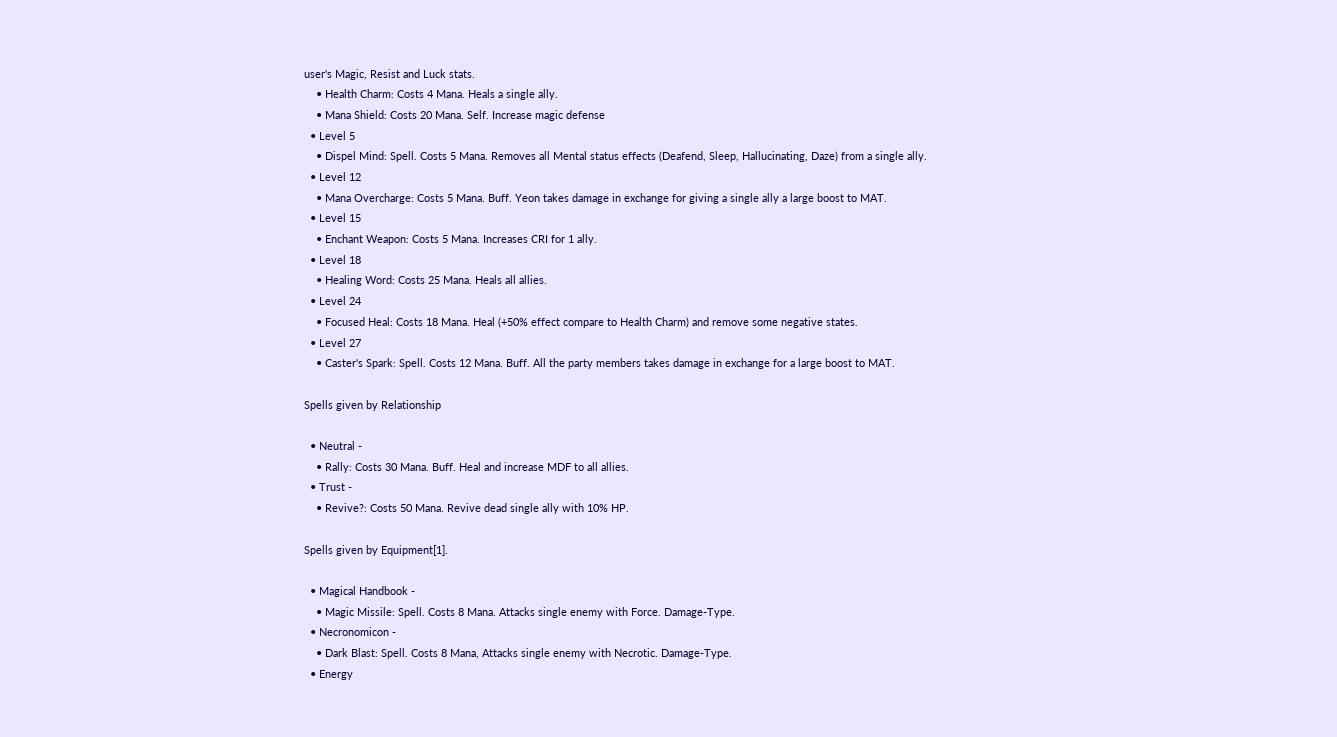user's Magic, Resist and Luck stats.
    • Health Charm: Costs 4 Mana. Heals a single ally.
    • Mana Shield: Costs 20 Mana. Self. Increase magic defense
  • Level 5
    • Dispel Mind: Spell. Costs 5 Mana. Removes all Mental status effects (Deafend, Sleep, Hallucinating, Daze) from a single ally.
  • Level 12
    • Mana Overcharge: Costs 5 Mana. Buff. Yeon takes damage in exchange for giving a single ally a large boost to MAT.
  • Level 15
    • Enchant Weapon: Costs 5 Mana. Increases CRI for 1 ally.
  • Level 18
    • Healing Word: Costs 25 Mana. Heals all allies.
  • Level 24
    • Focused Heal: Costs 18 Mana. Heal (+50% effect compare to Health Charm) and remove some negative states.
  • Level 27
    • Caster's Spark: Spell. Costs 12 Mana. Buff. All the party members takes damage in exchange for a large boost to MAT.

Spells given by Relationship

  • Neutral -
    • Rally: Costs 30 Mana. Buff. Heal and increase MDF to all allies.
  • Trust -
    • Revive?: Costs 50 Mana. Revive dead single ally with 10% HP.

Spells given by Equipment[1].

  • Magical Handbook -
    • Magic Missile: Spell. Costs 8 Mana. Attacks single enemy with Force. Damage-Type.
  • Necronomicon -
    • Dark Blast: Spell. Costs 8 Mana, Attacks single enemy with Necrotic. Damage-Type.
  • Energy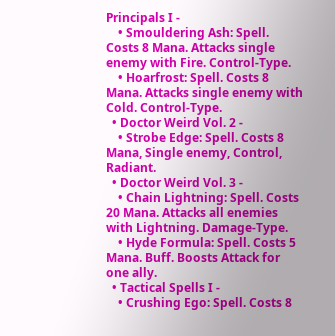Principals I -
    • Smouldering Ash: Spell. Costs 8 Mana. Attacks single enemy with Fire. Control-Type.
    • Hoarfrost: Spell. Costs 8 Mana. Attacks single enemy with Cold. Control-Type.
  • Doctor Weird Vol. 2 -
    • Strobe Edge: Spell. Costs 8 Mana, Single enemy, Control, Radiant.
  • Doctor Weird Vol. 3 -
    • Chain Lightning: Spell. Costs 20 Mana. Attacks all enemies with Lightning. Damage-Type.
    • Hyde Formula: Spell. Costs 5 Mana. Buff. Boosts Attack for one ally.
  • Tactical Spells I -
    • Crushing Ego: Spell. Costs 8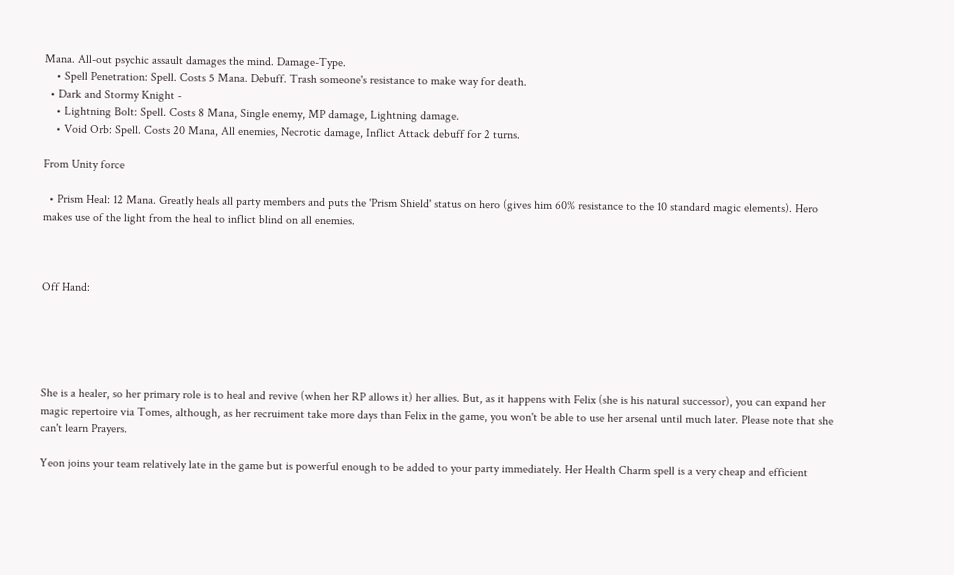Mana. All-out psychic assault damages the mind. Damage-Type.
    • Spell Penetration: Spell. Costs 5 Mana. Debuff. Trash someone's resistance to make way for death.
  • Dark and Stormy Knight -
    • Lightning Bolt: Spell. Costs 8 Mana, Single enemy, MP damage, Lightning damage.
    • Void Orb: Spell. Costs 20 Mana, All enemies, Necrotic damage, Inflict Attack debuff for 2 turns.

From Unity force

  • Prism Heal: 12 Mana. Greatly heals all party members and puts the 'Prism Shield' status on hero (gives him 60% resistance to the 10 standard magic elements). Hero makes use of the light from the heal to inflict blind on all enemies.



Off Hand:





She is a healer, so her primary role is to heal and revive (when her RP allows it) her allies. But, as it happens with Felix (she is his natural successor), you can expand her magic repertoire via Tomes, although, as her recruiment take more days than Felix in the game, you won't be able to use her arsenal until much later. Please note that she can't learn Prayers.

Yeon joins your team relatively late in the game but is powerful enough to be added to your party immediately. Her Health Charm spell is a very cheap and efficient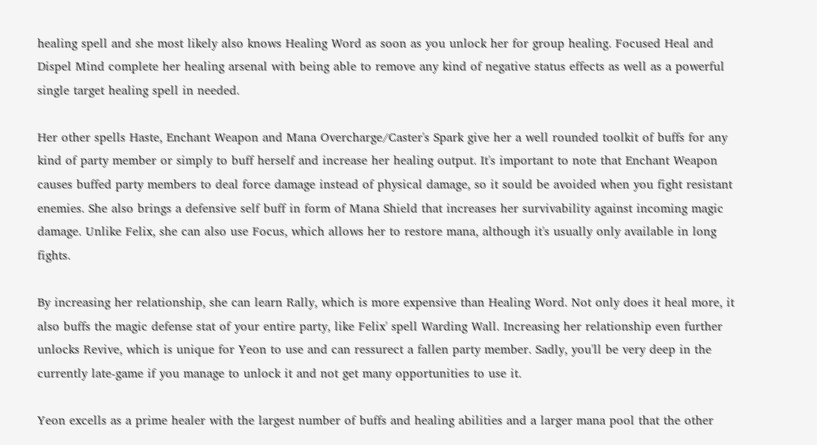healing spell and she most likely also knows Healing Word as soon as you unlock her for group healing. Focused Heal and Dispel Mind complete her healing arsenal with being able to remove any kind of negative status effects as well as a powerful single target healing spell in needed.

Her other spells Haste, Enchant Weapon and Mana Overcharge/Caster's Spark give her a well rounded toolkit of buffs for any kind of party member or simply to buff herself and increase her healing output. It's important to note that Enchant Weapon causes buffed party members to deal force damage instead of physical damage, so it sould be avoided when you fight resistant enemies. She also brings a defensive self buff in form of Mana Shield that increases her survivability against incoming magic damage. Unlike Felix, she can also use Focus, which allows her to restore mana, although it's usually only available in long fights.

By increasing her relationship, she can learn Rally, which is more expensive than Healing Word. Not only does it heal more, it also buffs the magic defense stat of your entire party, like Felix' spell Warding Wall. Increasing her relationship even further unlocks Revive, which is unique for Yeon to use and can ressurect a fallen party member. Sadly, you'll be very deep in the currently late-game if you manage to unlock it and not get many opportunities to use it.

Yeon excells as a prime healer with the largest number of buffs and healing abilities and a larger mana pool that the other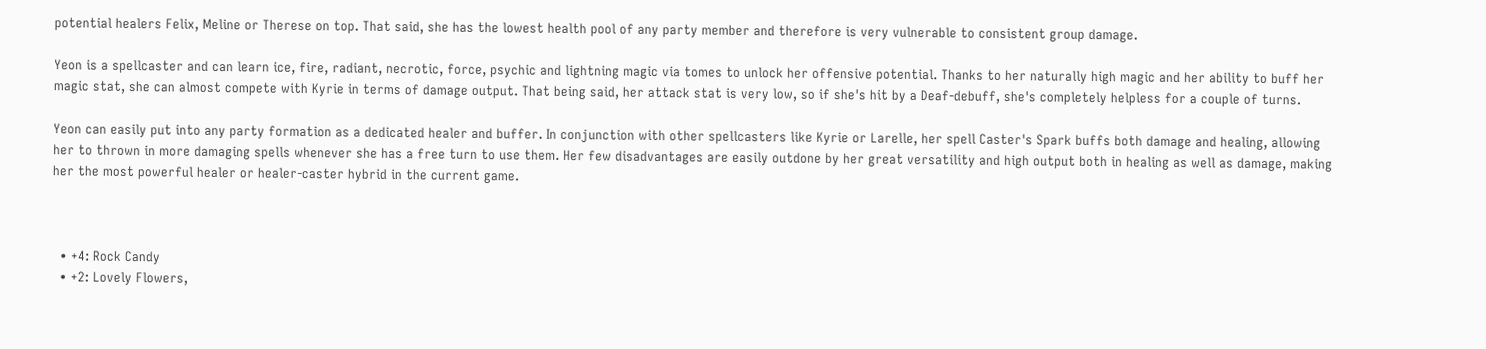potential healers Felix, Meline or Therese on top. That said, she has the lowest health pool of any party member and therefore is very vulnerable to consistent group damage.

Yeon is a spellcaster and can learn ice, fire, radiant, necrotic, force, psychic and lightning magic via tomes to unlock her offensive potential. Thanks to her naturally high magic and her ability to buff her magic stat, she can almost compete with Kyrie in terms of damage output. That being said, her attack stat is very low, so if she's hit by a Deaf-debuff, she's completely helpless for a couple of turns.

Yeon can easily put into any party formation as a dedicated healer and buffer. In conjunction with other spellcasters like Kyrie or Larelle, her spell Caster's Spark buffs both damage and healing, allowing her to thrown in more damaging spells whenever she has a free turn to use them. Her few disadvantages are easily outdone by her great versatility and high output both in healing as well as damage, making her the most powerful healer or healer-caster hybrid in the current game.



  • +4: Rock Candy
  • +2: Lovely Flowers,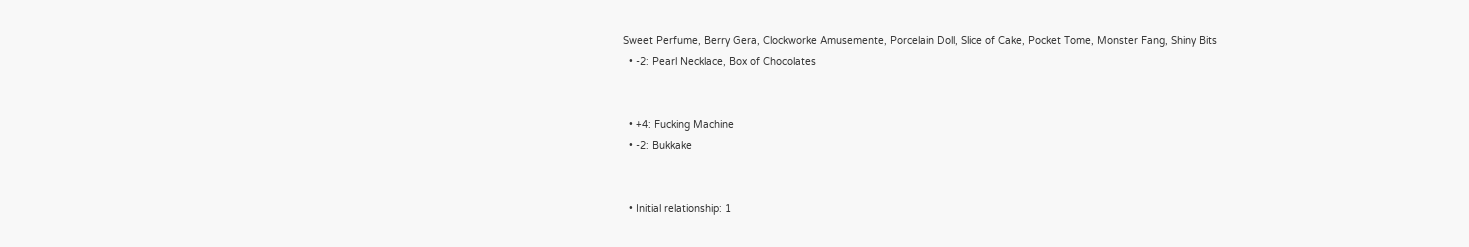Sweet Perfume, Berry Gera, Clockworke Amusemente, Porcelain Doll, Slice of Cake, Pocket Tome, Monster Fang, Shiny Bits
  • -2: Pearl Necklace, Box of Chocolates


  • +4: Fucking Machine
  • -2: Bukkake


  • Initial relationship: 1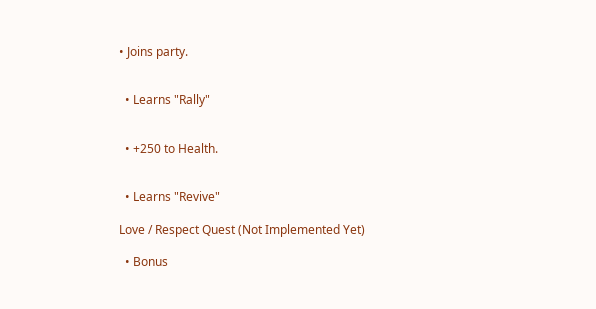• Joins party.


  • Learns "Rally"


  • +250 to Health.


  • Learns "Revive"

Love / Respect Quest (Not Implemented Yet)

  • Bonus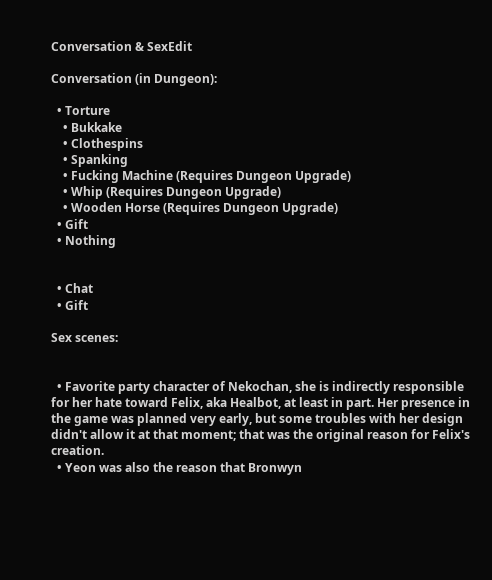Conversation & SexEdit

Conversation (in Dungeon):

  • Torture
    • Bukkake
    • Clothespins
    • Spanking
    • Fucking Machine (Requires Dungeon Upgrade)
    • Whip (Requires Dungeon Upgrade)
    • Wooden Horse (Requires Dungeon Upgrade)
  • Gift
  • Nothing


  • Chat
  • Gift

Sex scenes:


  • Favorite party character of Nekochan, she is indirectly responsible for her hate toward Felix, aka Healbot, at least in part. Her presence in the game was planned very early, but some troubles with her design didn't allow it at that moment; that was the original reason for Felix's creation.
  • Yeon was also the reason that Bronwyn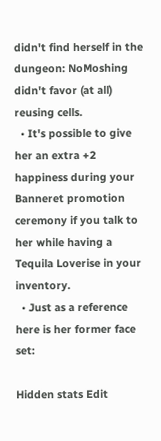didn't find herself in the dungeon: NoMoshing didn't favor (at all) reusing cells.
  • It's possible to give her an extra +2 happiness during your Banneret promotion ceremony if you talk to her while having a Tequila Loverise in your inventory.
  • Just as a reference here is her former face set:

Hidden stats Edit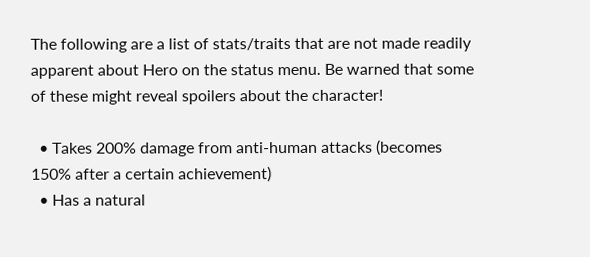The following are a list of stats/traits that are not made readily apparent about Hero on the status menu. Be warned that some of these might reveal spoilers about the character!

  • Takes 200% damage from anti-human attacks (becomes 150% after a certain achievement)
  • Has a natural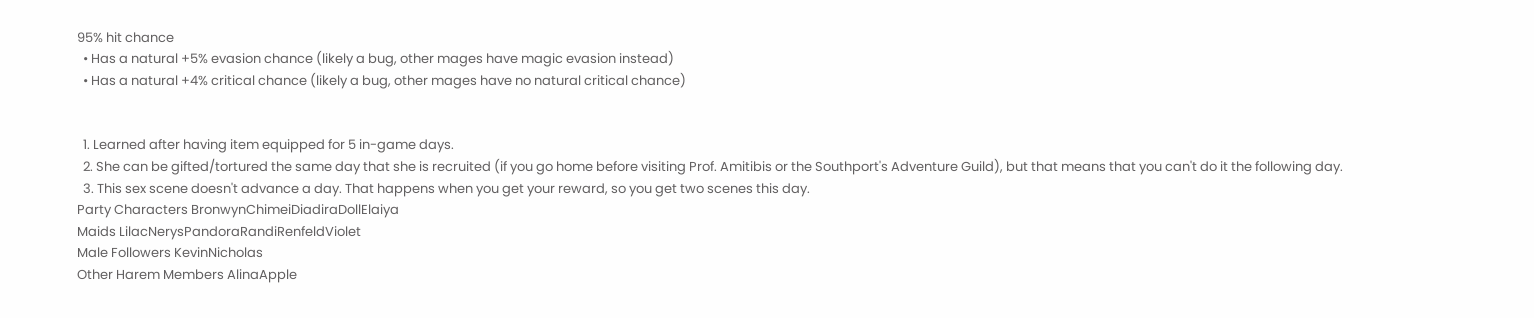95% hit chance
  • Has a natural +5% evasion chance (likely a bug, other mages have magic evasion instead)
  • Has a natural +4% critical chance (likely a bug, other mages have no natural critical chance)


  1. Learned after having item equipped for 5 in-game days.
  2. She can be gifted/tortured the same day that she is recruited (if you go home before visiting Prof. Amitibis or the Southport's Adventure Guild), but that means that you can't do it the following day.
  3. This sex scene doesn't advance a day. That happens when you get your reward, so you get two scenes this day.
Party Characters BronwynChimeiDiadiraDollElaiya
Maids LilacNerysPandoraRandiRenfeldViolet
Male Followers KevinNicholas
Other Harem Members AlinaApple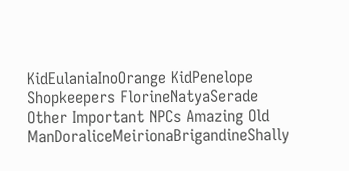KidEulaniaInoOrange KidPenelope
Shopkeepers FlorineNatyaSerade
Other Important NPCs Amazing Old ManDoraliceMeirionaBrigandineShally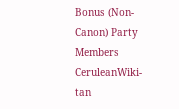Bonus (Non-Canon) Party Members CeruleanWiki-tan